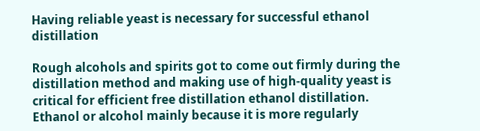Having reliable yeast is necessary for successful ethanol distillation

Rough alcohols and spirits got to come out firmly during the distillation method and making use of high-quality yeast is critical for efficient free distillation ethanol distillation. Ethanol or alcohol mainly because it is more regularly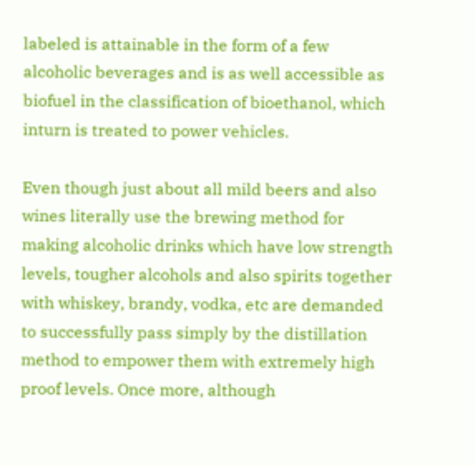labeled is attainable in the form of a few alcoholic beverages and is as well accessible as biofuel in the classification of bioethanol, which inturn is treated to power vehicles.

Even though just about all mild beers and also wines literally use the brewing method for making alcoholic drinks which have low strength levels, tougher alcohols and also spirits together with whiskey, brandy, vodka, etc are demanded to successfully pass simply by the distillation method to empower them with extremely high proof levels. Once more, although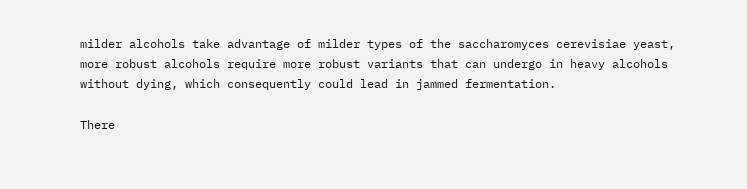milder alcohols take advantage of milder types of the saccharomyces cerevisiae yeast, more robust alcohols require more robust variants that can undergo in heavy alcohols without dying, which consequently could lead in jammed fermentation.

There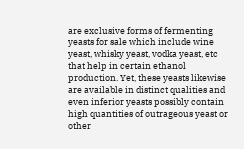are exclusive forms of fermenting yeasts for sale which include wine yeast, whisky yeast, vodka yeast, etc that help in certain ethanol production. Yet, these yeasts likewise are available in distinct qualities and even inferior yeasts possibly contain high quantities of outrageous yeast or other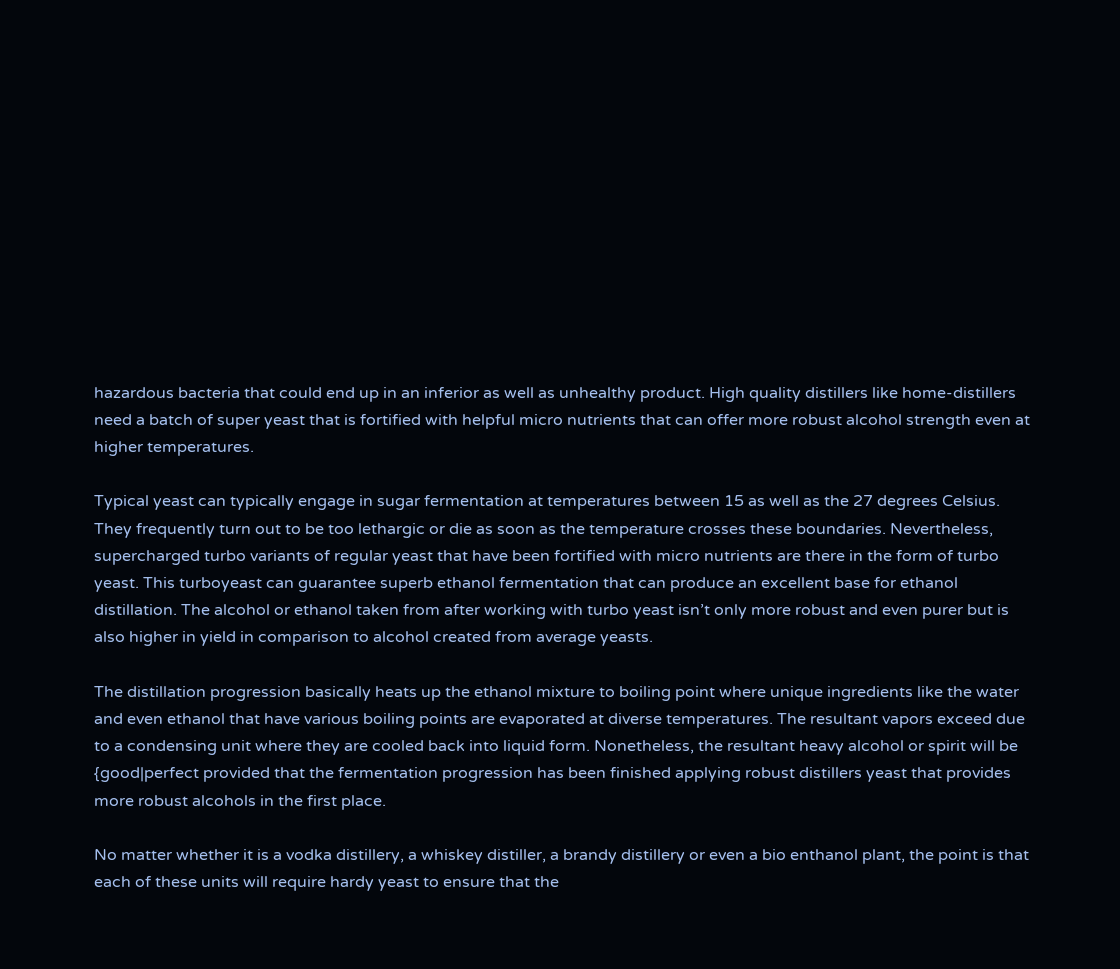hazardous bacteria that could end up in an inferior as well as unhealthy product. High quality distillers like home-distillers need a batch of super yeast that is fortified with helpful micro nutrients that can offer more robust alcohol strength even at higher temperatures.

Typical yeast can typically engage in sugar fermentation at temperatures between 15 as well as the 27 degrees Celsius. They frequently turn out to be too lethargic or die as soon as the temperature crosses these boundaries. Nevertheless, supercharged turbo variants of regular yeast that have been fortified with micro nutrients are there in the form of turbo yeast. This turboyeast can guarantee superb ethanol fermentation that can produce an excellent base for ethanol distillation. The alcohol or ethanol taken from after working with turbo yeast isn’t only more robust and even purer but is also higher in yield in comparison to alcohol created from average yeasts.

The distillation progression basically heats up the ethanol mixture to boiling point where unique ingredients like the water and even ethanol that have various boiling points are evaporated at diverse temperatures. The resultant vapors exceed due to a condensing unit where they are cooled back into liquid form. Nonetheless, the resultant heavy alcohol or spirit will be {good|perfect provided that the fermentation progression has been finished applying robust distillers yeast that provides more robust alcohols in the first place.

No matter whether it is a vodka distillery, a whiskey distiller, a brandy distillery or even a bio enthanol plant, the point is that each of these units will require hardy yeast to ensure that the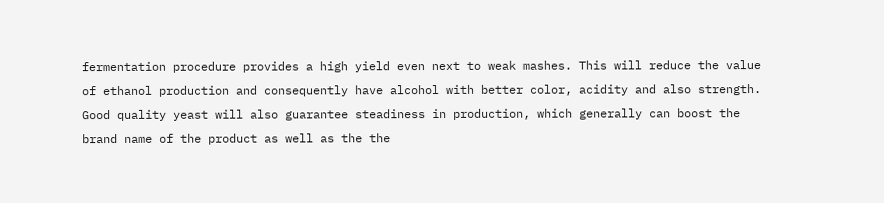fermentation procedure provides a high yield even next to weak mashes. This will reduce the value of ethanol production and consequently have alcohol with better color, acidity and also strength. Good quality yeast will also guarantee steadiness in production, which generally can boost the brand name of the product as well as the the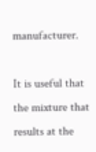manufacturer.

It is useful that the mixture that results at the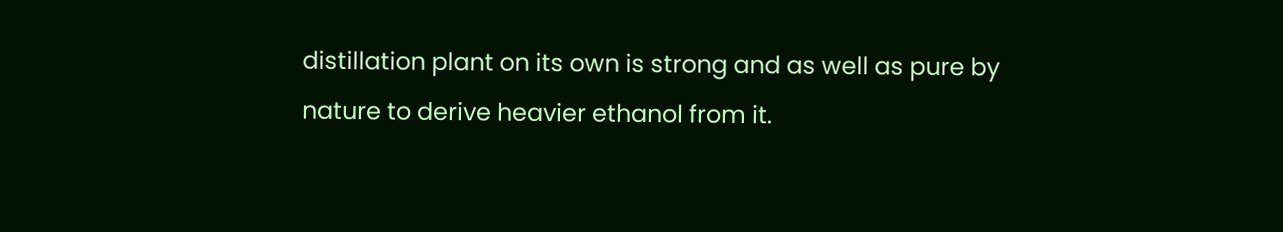distillation plant on its own is strong and as well as pure by nature to derive heavier ethanol from it.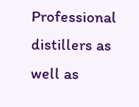Professional distillers as well as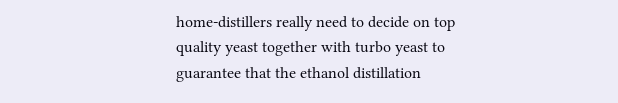home-distillers really need to decide on top quality yeast together with turbo yeast to guarantee that the ethanol distillation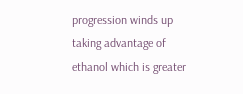progression winds up taking advantage of ethanol which is greater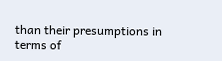than their presumptions in terms of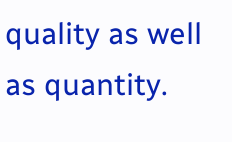quality as well as quantity.